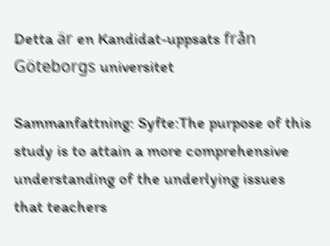Detta är en Kandidat-uppsats från Göteborgs universitet

Sammanfattning: Syfte:The purpose of this study is to attain a more comprehensive understanding of the underlying issues that teachers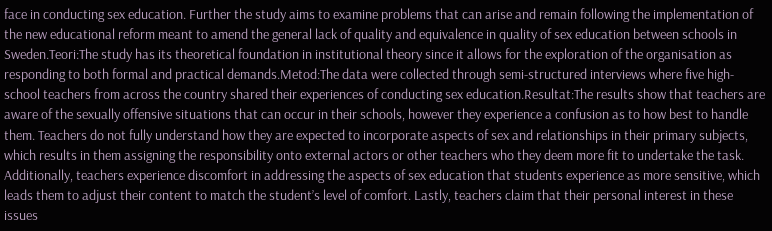face in conducting sex education. Further the study aims to examine problems that can arise and remain following the implementation of the new educational reform meant to amend the general lack of quality and equivalence in quality of sex education between schools in Sweden.Teori:The study has its theoretical foundation in institutional theory since it allows for the exploration of the organisation as responding to both formal and practical demands.Metod:The data were collected through semi-structured interviews where five high-school teachers from across the country shared their experiences of conducting sex education.Resultat:The results show that teachers are aware of the sexually offensive situations that can occur in their schools, however they experience a confusion as to how best to handle them. Teachers do not fully understand how they are expected to incorporate aspects of sex and relationships in their primary subjects, which results in them assigning the responsibility onto external actors or other teachers who they deem more fit to undertake the task. Additionally, teachers experience discomfort in addressing the aspects of sex education that students experience as more sensitive, which leads them to adjust their content to match the student’s level of comfort. Lastly, teachers claim that their personal interest in these issues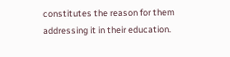constitutes the reason for them addressing it in their education.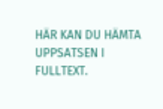HÄR KAN DU HÄMTA UPPSATSEN I FULLTEXT.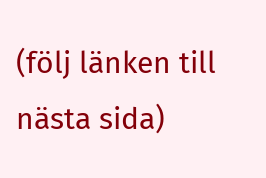(följ länken till nästa sida)